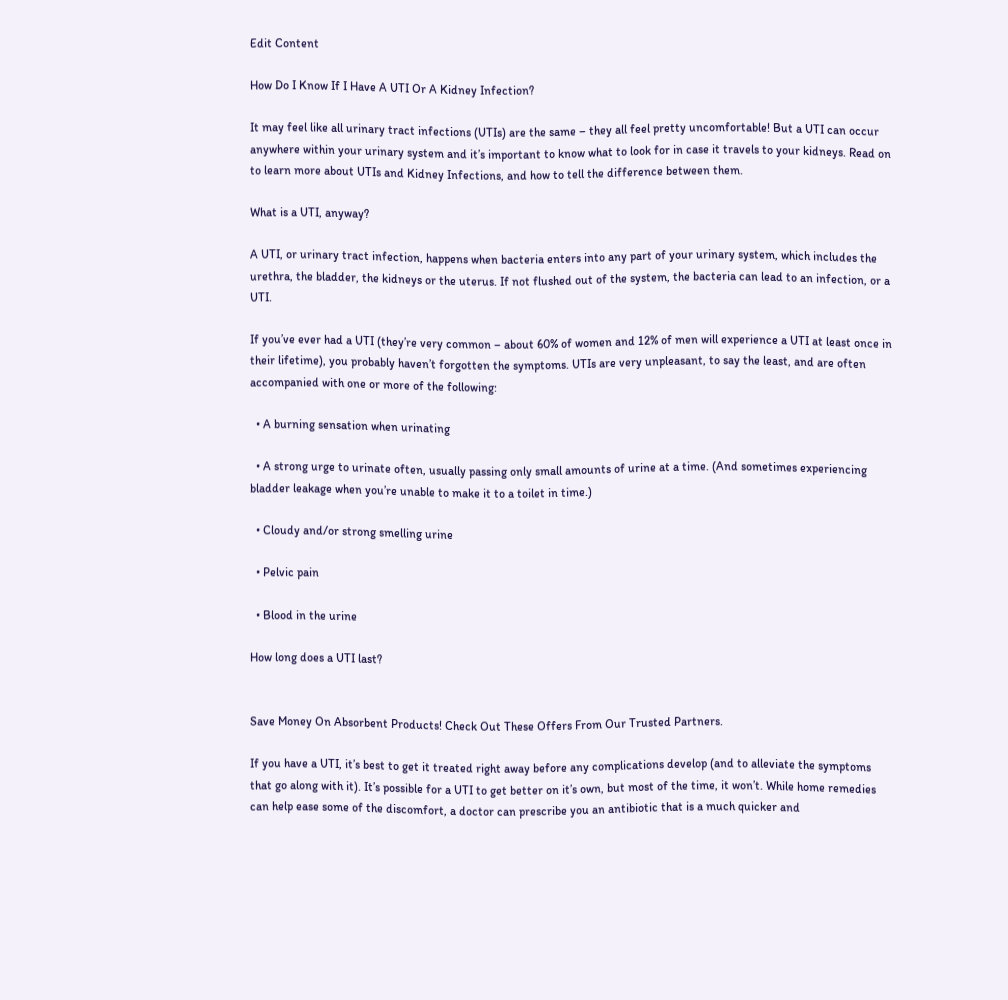Edit Content

How Do I Know If I Have A UTI Or A Kidney Infection?

It may feel like all urinary tract infections (UTIs) are the same – they all feel pretty uncomfortable! But a UTI can occur anywhere within your urinary system and it’s important to know what to look for in case it travels to your kidneys. Read on to learn more about UTIs and Kidney Infections, and how to tell the difference between them.

What is a UTI, anyway?

A UTI, or urinary tract infection, happens when bacteria enters into any part of your urinary system, which includes the urethra, the bladder, the kidneys or the uterus. If not flushed out of the system, the bacteria can lead to an infection, or a UTI.

If you’ve ever had a UTI (they’re very common – about 60% of women and 12% of men will experience a UTI at least once in their lifetime), you probably haven’t forgotten the symptoms. UTIs are very unpleasant, to say the least, and are often accompanied with one or more of the following:

  • A burning sensation when urinating

  • A strong urge to urinate often, usually passing only small amounts of urine at a time. (And sometimes experiencing bladder leakage when you’re unable to make it to a toilet in time.)

  • Cloudy and/or strong smelling urine

  • Pelvic pain

  • Blood in the urine

How long does a UTI last?


Save Money On Absorbent Products! Check Out These Offers From Our Trusted Partners.

If you have a UTI, it’s best to get it treated right away before any complications develop (and to alleviate the symptoms that go along with it). It’s possible for a UTI to get better on it’s own, but most of the time, it won’t. While home remedies can help ease some of the discomfort, a doctor can prescribe you an antibiotic that is a much quicker and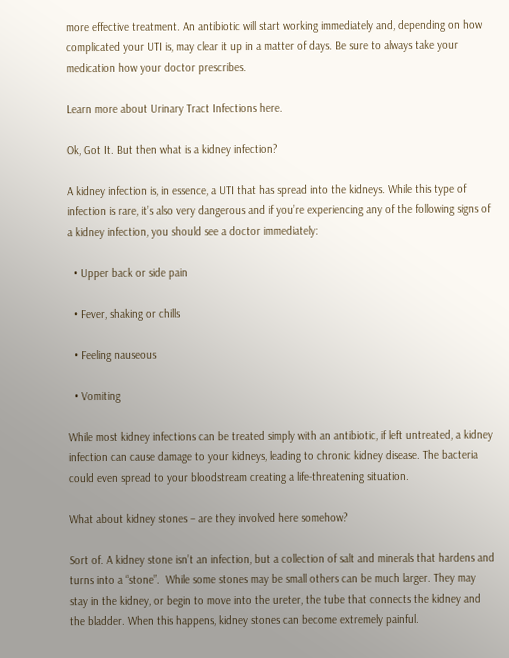more effective treatment. An antibiotic will start working immediately and, depending on how complicated your UTI is, may clear it up in a matter of days. Be sure to always take your medication how your doctor prescribes.

Learn more about Urinary Tract Infections here.

Ok, Got It. But then what is a kidney infection?

A kidney infection is, in essence, a UTI that has spread into the kidneys. While this type of infection is rare, it’s also very dangerous and if you’re experiencing any of the following signs of a kidney infection, you should see a doctor immediately:

  • Upper back or side pain

  • Fever, shaking or chills

  • Feeling nauseous

  • Vomiting

While most kidney infections can be treated simply with an antibiotic, if left untreated, a kidney infection can cause damage to your kidneys, leading to chronic kidney disease. The bacteria could even spread to your bloodstream creating a life-threatening situation.

What about kidney stones – are they involved here somehow?

Sort of. A kidney stone isn’t an infection, but a collection of salt and minerals that hardens and turns into a “stone”.  While some stones may be small others can be much larger. They may stay in the kidney, or begin to move into the ureter, the tube that connects the kidney and the bladder. When this happens, kidney stones can become extremely painful.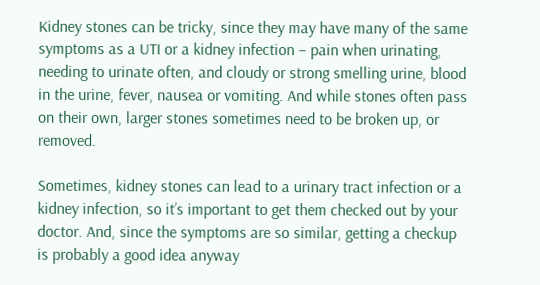Kidney stones can be tricky, since they may have many of the same symptoms as a UTI or a kidney infection – pain when urinating, needing to urinate often, and cloudy or strong smelling urine, blood in the urine, fever, nausea or vomiting. And while stones often pass on their own, larger stones sometimes need to be broken up, or removed.

Sometimes, kidney stones can lead to a urinary tract infection or a kidney infection, so it’s important to get them checked out by your doctor. And, since the symptoms are so similar, getting a checkup is probably a good idea anyway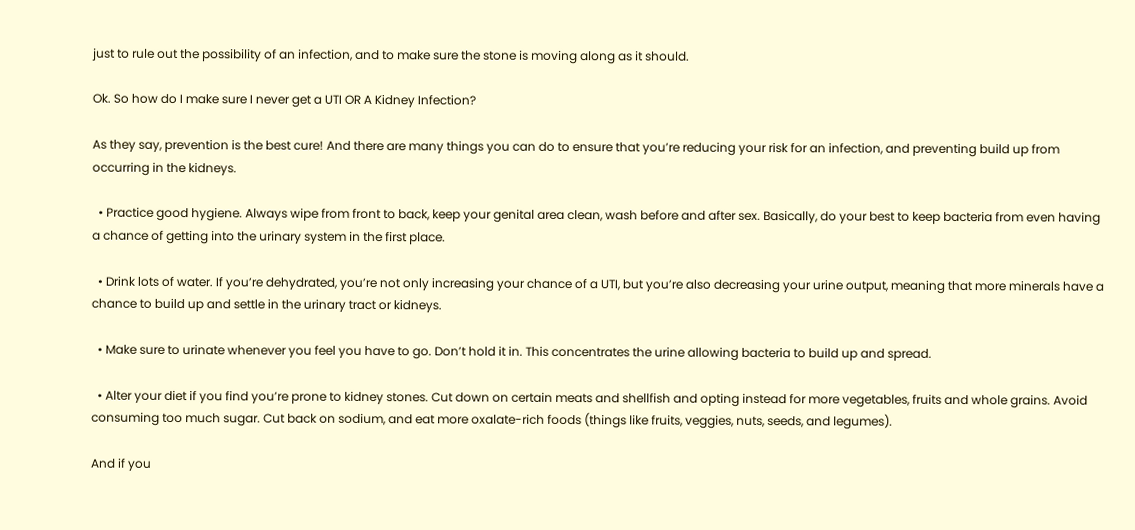just to rule out the possibility of an infection, and to make sure the stone is moving along as it should.

Ok. So how do I make sure I never get a UTI OR A Kidney Infection?

As they say, prevention is the best cure! And there are many things you can do to ensure that you’re reducing your risk for an infection, and preventing build up from occurring in the kidneys.

  • Practice good hygiene. Always wipe from front to back, keep your genital area clean, wash before and after sex. Basically, do your best to keep bacteria from even having a chance of getting into the urinary system in the first place.

  • Drink lots of water. If you’re dehydrated, you’re not only increasing your chance of a UTI, but you’re also decreasing your urine output, meaning that more minerals have a chance to build up and settle in the urinary tract or kidneys.

  • Make sure to urinate whenever you feel you have to go. Don’t hold it in. This concentrates the urine allowing bacteria to build up and spread.

  • Alter your diet if you find you’re prone to kidney stones. Cut down on certain meats and shellfish and opting instead for more vegetables, fruits and whole grains. Avoid consuming too much sugar. Cut back on sodium, and eat more oxalate-rich foods (things like fruits, veggies, nuts, seeds, and legumes).

And if you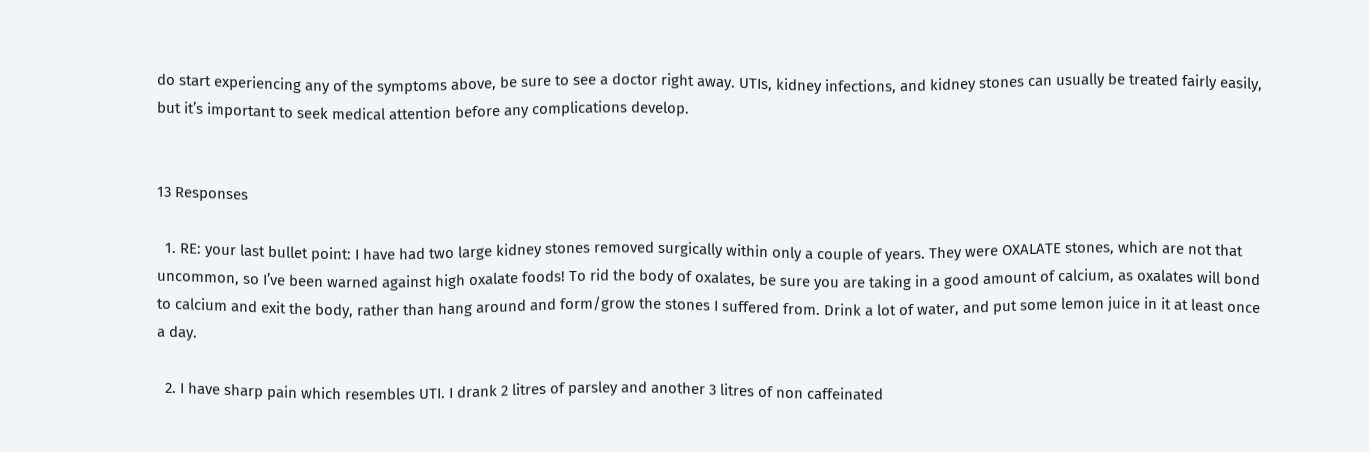do start experiencing any of the symptoms above, be sure to see a doctor right away. UTIs, kidney infections, and kidney stones can usually be treated fairly easily, but it’s important to seek medical attention before any complications develop.


13 Responses

  1. RE: your last bullet point: I have had two large kidney stones removed surgically within only a couple of years. They were OXALATE stones, which are not that uncommon, so I’ve been warned against high oxalate foods! To rid the body of oxalates, be sure you are taking in a good amount of calcium, as oxalates will bond to calcium and exit the body, rather than hang around and form/grow the stones I suffered from. Drink a lot of water, and put some lemon juice in it at least once a day.

  2. I have sharp pain which resembles UTI. I drank 2 litres of parsley and another 3 litres of non caffeinated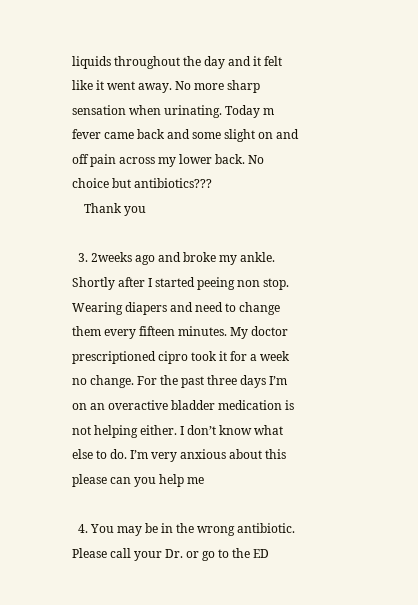liquids throughout the day and it felt like it went away. No more sharp sensation when urinating. Today m fever came back and some slight on and off pain across my lower back. No choice but antibiotics???
    Thank you

  3. 2weeks ago and broke my ankle. Shortly after I started peeing non stop. Wearing diapers and need to change them every fifteen minutes. My doctor prescriptioned cipro took it for a week no change. For the past three days I’m on an overactive bladder medication is not helping either. I don’t know what else to do. I’m very anxious about this please can you help me

  4. You may be in the wrong antibiotic. Please call your Dr. or go to the ED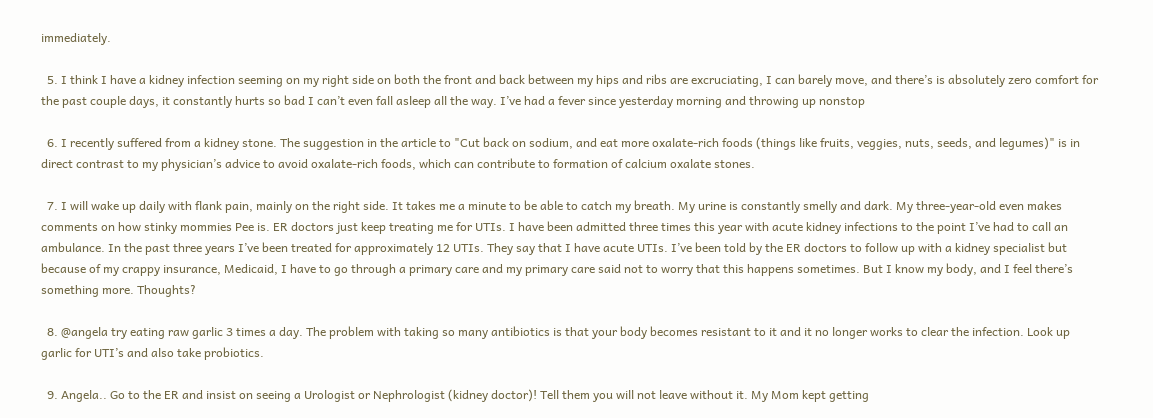immediately.

  5. I think I have a kidney infection seeming on my right side on both the front and back between my hips and ribs are excruciating, I can barely move, and there’s is absolutely zero comfort for the past couple days, it constantly hurts so bad I can’t even fall asleep all the way. I’ve had a fever since yesterday morning and throwing up nonstop

  6. I recently suffered from a kidney stone. The suggestion in the article to "Cut back on sodium, and eat more oxalate-rich foods (things like fruits, veggies, nuts, seeds, and legumes)" is in direct contrast to my physician’s advice to avoid oxalate-rich foods, which can contribute to formation of calcium oxalate stones.

  7. I will wake up daily with flank pain, mainly on the right side. It takes me a minute to be able to catch my breath. My urine is constantly smelly and dark. My three-year-old even makes comments on how stinky mommies Pee is. ER doctors just keep treating me for UTIs. I have been admitted three times this year with acute kidney infections to the point I’ve had to call an ambulance. In the past three years I’ve been treated for approximately 12 UTIs. They say that I have acute UTIs. I’ve been told by the ER doctors to follow up with a kidney specialist but because of my crappy insurance, Medicaid, I have to go through a primary care and my primary care said not to worry that this happens sometimes. But I know my body, and I feel there’s something more. Thoughts?

  8. @angela try eating raw garlic 3 times a day. The problem with taking so many antibiotics is that your body becomes resistant to it and it no longer works to clear the infection. Look up garlic for UTI’s and also take probiotics.

  9. Angela.. Go to the ER and insist on seeing a Urologist or Nephrologist (kidney doctor)! Tell them you will not leave without it. My Mom kept getting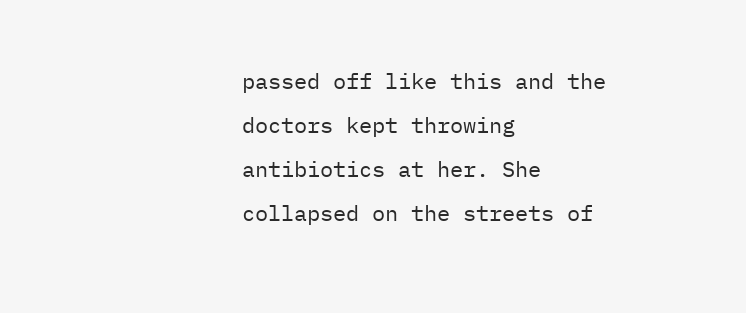passed off like this and the doctors kept throwing antibiotics at her. She collapsed on the streets of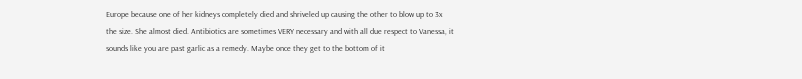Europe because one of her kidneys completely died and shriveled up causing the other to blow up to 3x the size. She almost died. Antibiotics are sometimes VERY necessary and with all due respect to Vanessa, it sounds like you are past garlic as a remedy. Maybe once they get to the bottom of it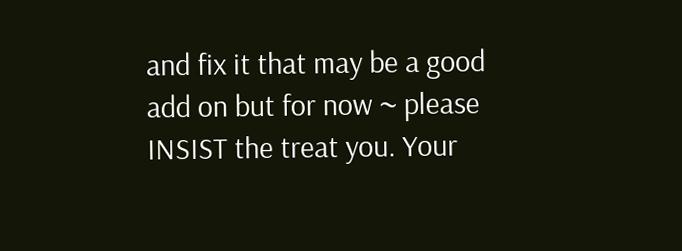and fix it that may be a good add on but for now ~ please INSIST the treat you. Your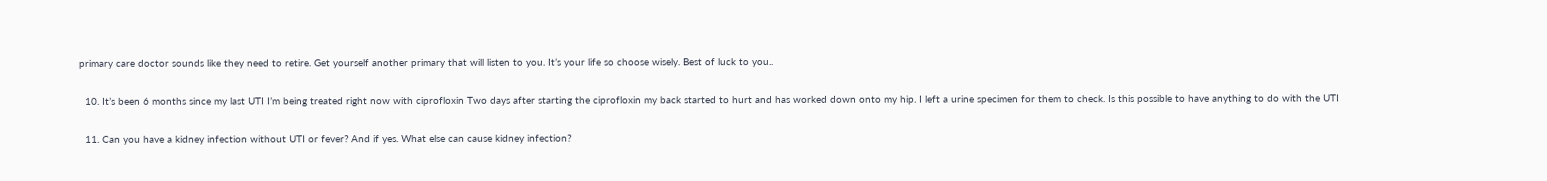primary care doctor sounds like they need to retire. Get yourself another primary that will listen to you. It’s your life so choose wisely. Best of luck to you..

  10. It’s been 6 months since my last UTI I’m being treated right now with ciprofloxin Two days after starting the ciprofloxin my back started to hurt and has worked down onto my hip. I left a urine specimen for them to check. Is this possible to have anything to do with the UTI

  11. Can you have a kidney infection without UTI or fever? And if yes. What else can cause kidney infection?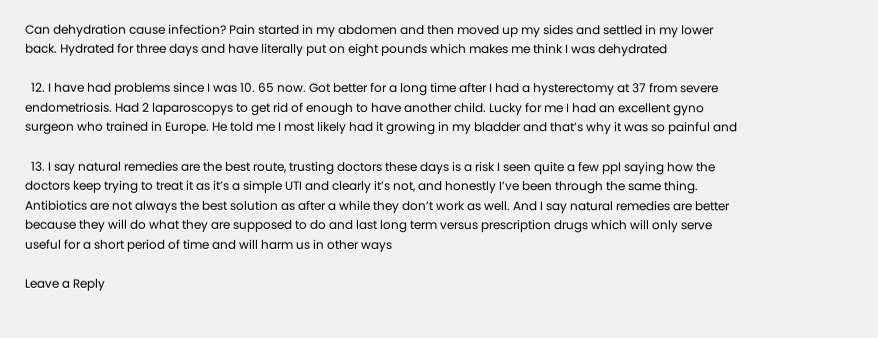Can dehydration cause infection? Pain started in my abdomen and then moved up my sides and settled in my lower back. Hydrated for three days and have literally put on eight pounds which makes me think I was dehydrated

  12. I have had problems since I was 10. 65 now. Got better for a long time after I had a hysterectomy at 37 from severe endometriosis. Had 2 laparoscopys to get rid of enough to have another child. Lucky for me I had an excellent gyno surgeon who trained in Europe. He told me I most likely had it growing in my bladder and that’s why it was so painful and

  13. I say natural remedies are the best route, trusting doctors these days is a risk I seen quite a few ppl saying how the doctors keep trying to treat it as it’s a simple UTI and clearly it’s not, and honestly I’ve been through the same thing. Antibiotics are not always the best solution as after a while they don’t work as well. And I say natural remedies are better because they will do what they are supposed to do and last long term versus prescription drugs which will only serve useful for a short period of time and will harm us in other ways

Leave a Reply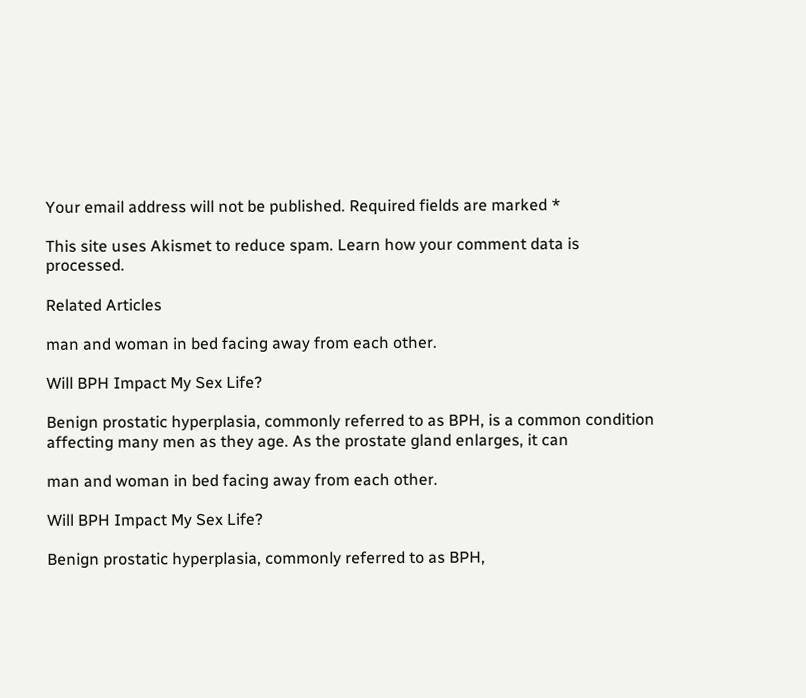Your email address will not be published. Required fields are marked *

This site uses Akismet to reduce spam. Learn how your comment data is processed.

Related Articles

man and woman in bed facing away from each other.

Will BPH Impact My Sex Life?

Benign prostatic hyperplasia, commonly referred to as BPH, is a common condition affecting many men as they age. As the prostate gland enlarges, it can

man and woman in bed facing away from each other.

Will BPH Impact My Sex Life?

Benign prostatic hyperplasia, commonly referred to as BPH,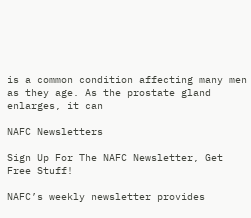is a common condition affecting many men as they age. As the prostate gland enlarges, it can

NAFC Newsletters

Sign Up For The NAFC Newsletter, Get Free Stuff!

NAFC’s weekly newsletter provides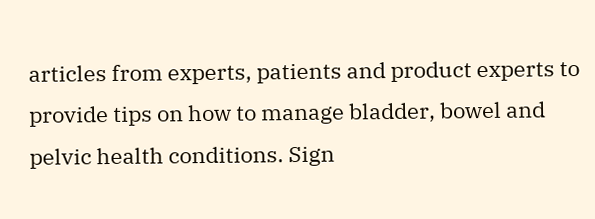articles from experts, patients and product experts to provide tips on how to manage bladder, bowel and pelvic health conditions. Sign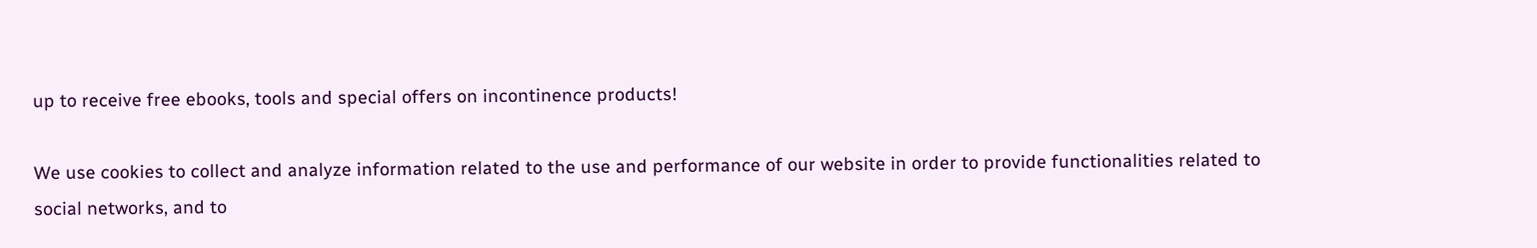up to receive free ebooks, tools and special offers on incontinence products!

We use cookies to collect and analyze information related to the use and performance of our website in order to provide functionalities related to social networks, and to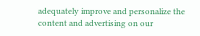adequately improve and personalize the content and advertising on our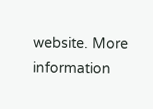website. More information